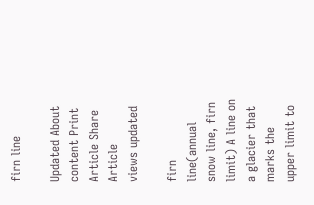firn line

Updated About content Print Article Share Article
views updated

firn line(annual snow line, firn limit) A line on a glacier that marks the upper limit to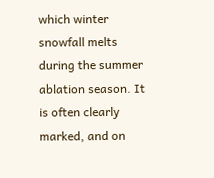which winter snowfall melts during the summer ablation season. It is often clearly marked, and on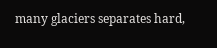many glaciers separates hard,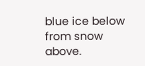blue ice below from snow above.